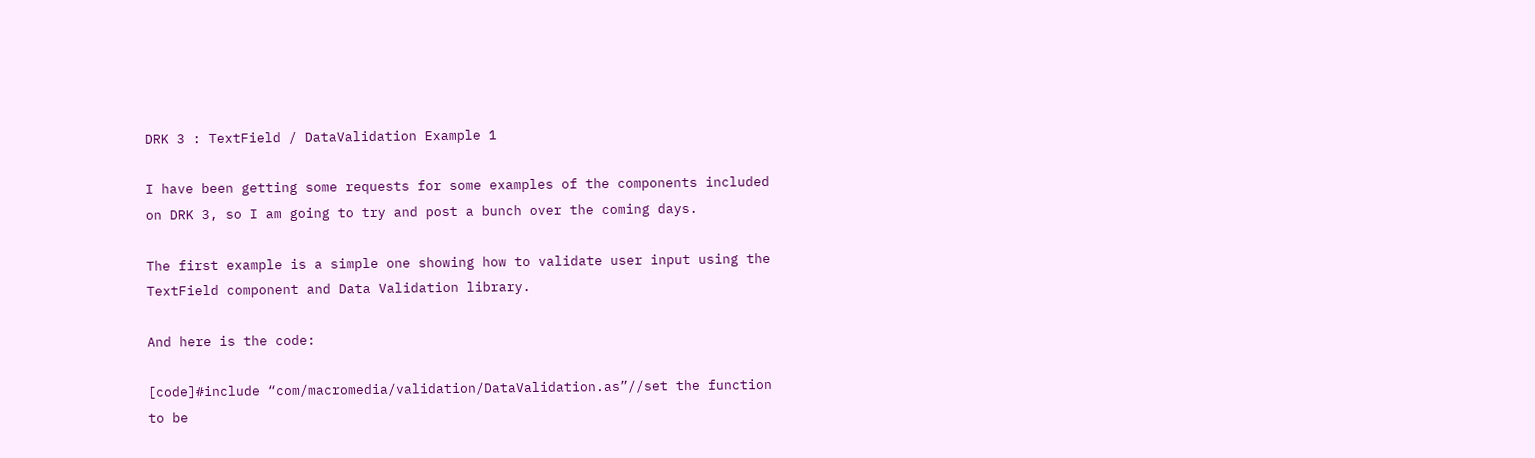DRK 3 : TextField / DataValidation Example 1

I have been getting some requests for some examples of the components included on DRK 3, so I am going to try and post a bunch over the coming days.

The first example is a simple one showing how to validate user input using the TextField component and Data Validation library.

And here is the code:

[code]#include “com/macromedia/validation/DataValidation.as”//set the function to be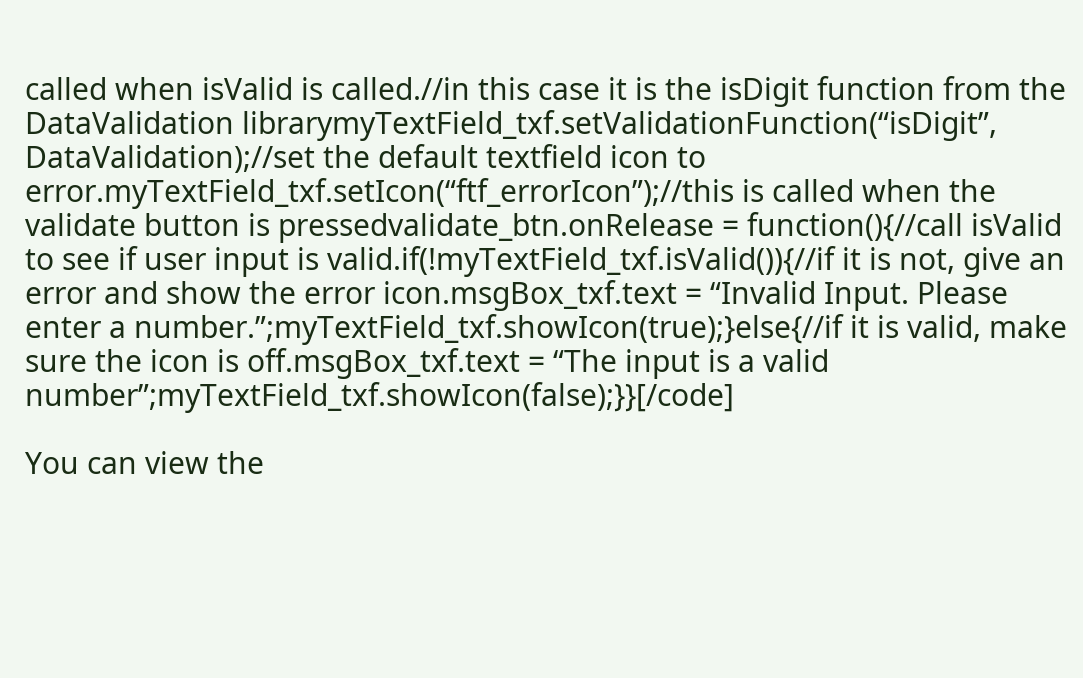called when isValid is called.//in this case it is the isDigit function from the DataValidation librarymyTextField_txf.setValidationFunction(“isDigit”, DataValidation);//set the default textfield icon to error.myTextField_txf.setIcon(“ftf_errorIcon”);//this is called when the validate button is pressedvalidate_btn.onRelease = function(){//call isValid to see if user input is valid.if(!myTextField_txf.isValid()){//if it is not, give an error and show the error icon.msgBox_txf.text = “Invalid Input. Please enter a number.”;myTextField_txf.showIcon(true);}else{//if it is valid, make sure the icon is off.msgBox_txf.text = “The input is a valid number”;myTextField_txf.showIcon(false);}}[/code]

You can view the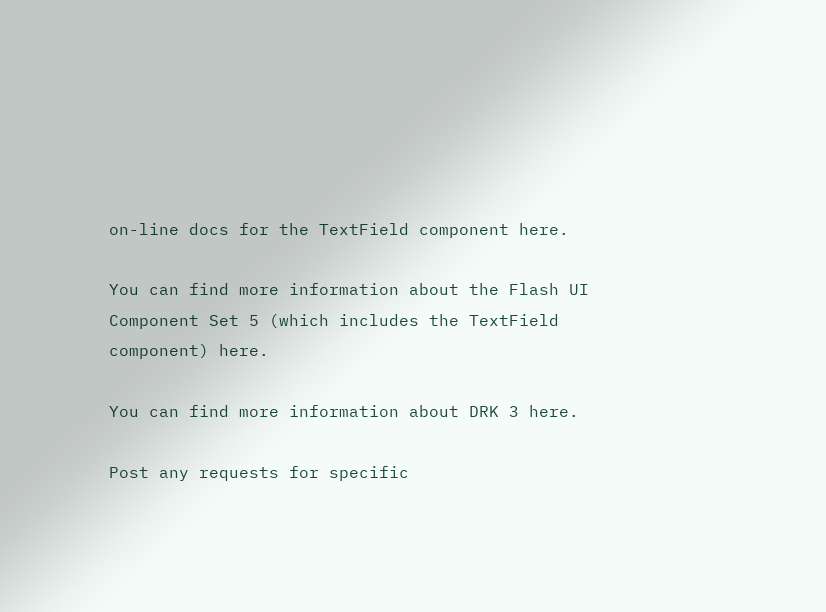on-line docs for the TextField component here.

You can find more information about the Flash UI Component Set 5 (which includes the TextField component) here.

You can find more information about DRK 3 here.

Post any requests for specific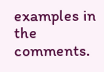examples in the comments.